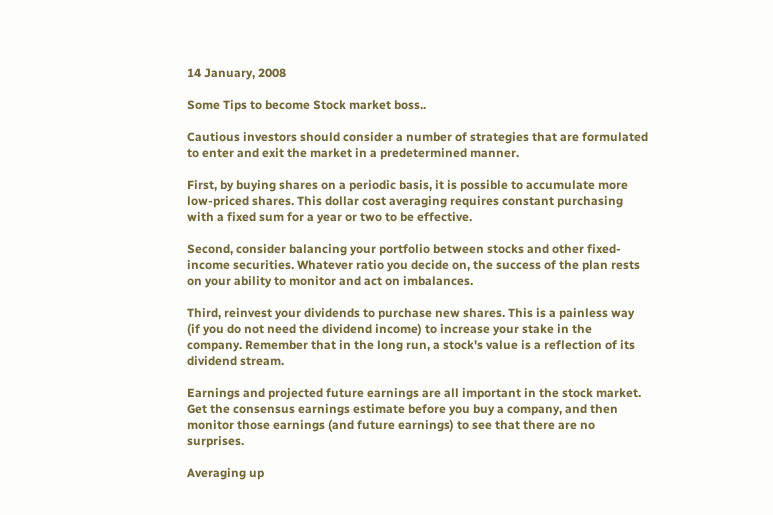14 January, 2008

Some Tips to become Stock market boss..

Cautious investors should consider a number of strategies that are formulated to enter and exit the market in a predetermined manner.

First, by buying shares on a periodic basis, it is possible to accumulate more low-priced shares. This dollar cost averaging requires constant purchasing with a fixed sum for a year or two to be effective.

Second, consider balancing your portfolio between stocks and other fixed-income securities. Whatever ratio you decide on, the success of the plan rests on your ability to monitor and act on imbalances.

Third, reinvest your dividends to purchase new shares. This is a painless way (if you do not need the dividend income) to increase your stake in the company. Remember that in the long run, a stock's value is a reflection of its dividend stream.

Earnings and projected future earnings are all important in the stock market. Get the consensus earnings estimate before you buy a company, and then monitor those earnings (and future earnings) to see that there are no surprises.

Averaging up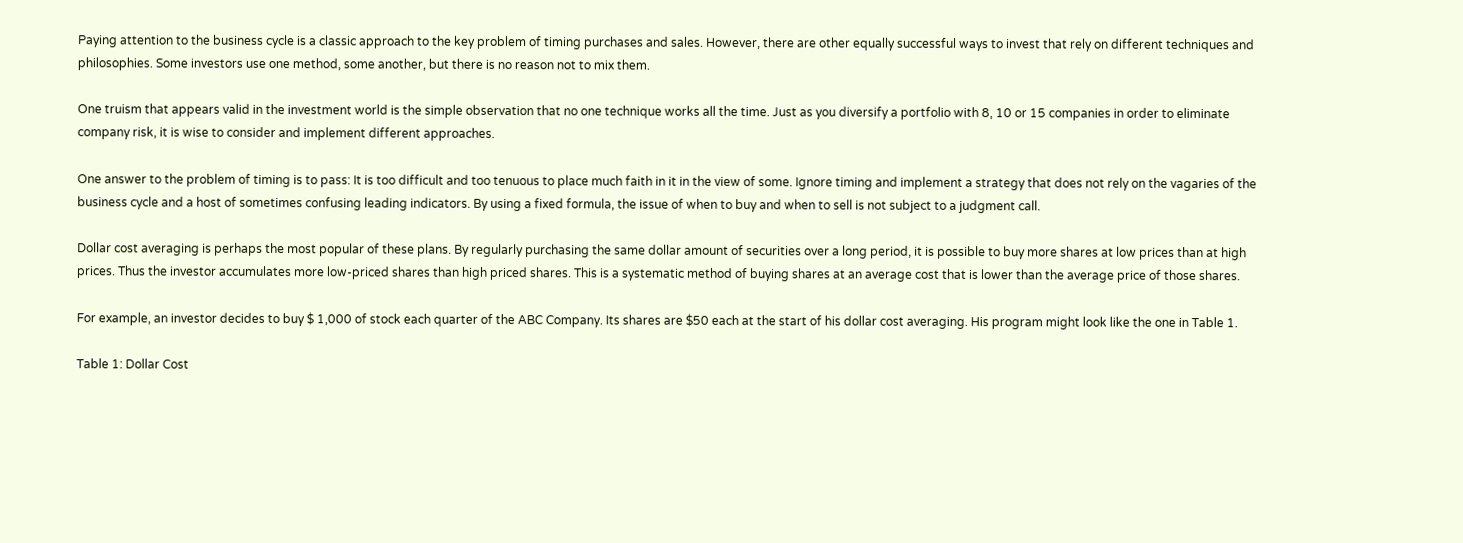Paying attention to the business cycle is a classic approach to the key problem of timing purchases and sales. However, there are other equally successful ways to invest that rely on different techniques and philosophies. Some investors use one method, some another, but there is no reason not to mix them.

One truism that appears valid in the investment world is the simple observation that no one technique works all the time. Just as you diversify a portfolio with 8, 10 or 15 companies in order to eliminate company risk, it is wise to consider and implement different approaches.

One answer to the problem of timing is to pass: It is too difficult and too tenuous to place much faith in it in the view of some. Ignore timing and implement a strategy that does not rely on the vagaries of the business cycle and a host of sometimes confusing leading indicators. By using a fixed formula, the issue of when to buy and when to sell is not subject to a judgment call.

Dollar cost averaging is perhaps the most popular of these plans. By regularly purchasing the same dollar amount of securities over a long period, it is possible to buy more shares at low prices than at high prices. Thus the investor accumulates more low-priced shares than high priced shares. This is a systematic method of buying shares at an average cost that is lower than the average price of those shares.

For example, an investor decides to buy $ 1,000 of stock each quarter of the ABC Company. Its shares are $50 each at the start of his dollar cost averaging. His program might look like the one in Table 1.

Table 1: Dollar Cost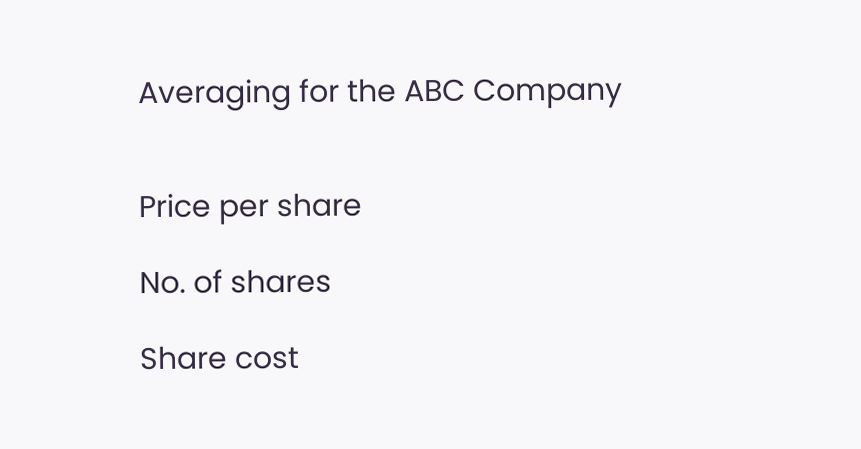Averaging for the ABC Company


Price per share

No. of shares

Share cost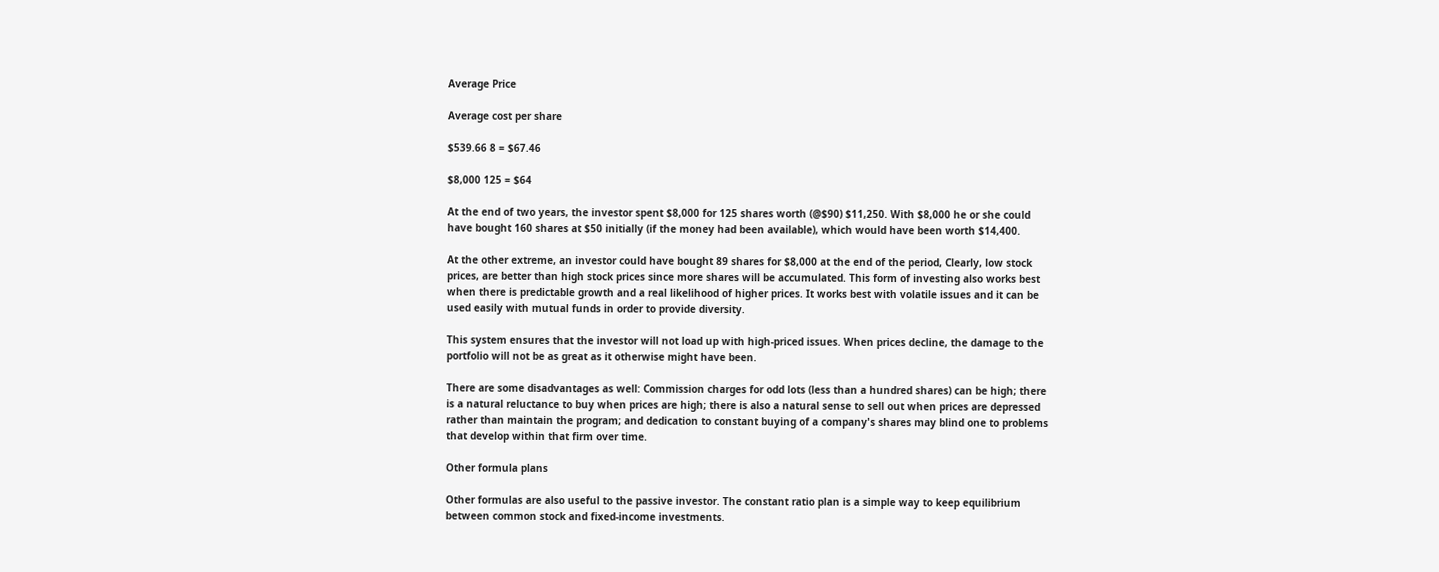Average Price

Average cost per share

$539.66 8 = $67.46

$8,000 125 = $64

At the end of two years, the investor spent $8,000 for 125 shares worth (@$90) $11,250. With $8,000 he or she could have bought 160 shares at $50 initially (if the money had been available), which would have been worth $14,400.

At the other extreme, an investor could have bought 89 shares for $8,000 at the end of the period, Clearly, low stock prices, are better than high stock prices since more shares will be accumulated. This form of investing also works best when there is predictable growth and a real likelihood of higher prices. It works best with volatile issues and it can be used easily with mutual funds in order to provide diversity.

This system ensures that the investor will not load up with high-priced issues. When prices decline, the damage to the portfolio will not be as great as it otherwise might have been.

There are some disadvantages as well: Commission charges for odd lots (less than a hundred shares) can be high; there is a natural reluctance to buy when prices are high; there is also a natural sense to sell out when prices are depressed rather than maintain the program; and dedication to constant buying of a company's shares may blind one to problems that develop within that firm over time.

Other formula plans

Other formulas are also useful to the passive investor. The constant ratio plan is a simple way to keep equilibrium between common stock and fixed-income investments.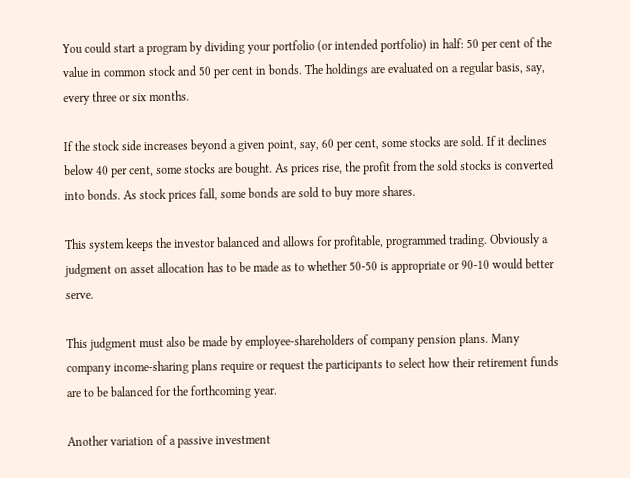You could start a program by dividing your portfolio (or intended portfolio) in half: 50 per cent of the value in common stock and 50 per cent in bonds. The holdings are evaluated on a regular basis, say, every three or six months.

If the stock side increases beyond a given point, say, 60 per cent, some stocks are sold. If it declines below 40 per cent, some stocks are bought. As prices rise, the profit from the sold stocks is converted into bonds. As stock prices fall, some bonds are sold to buy more shares.

This system keeps the investor balanced and allows for profitable, programmed trading. Obviously a judgment on asset allocation has to be made as to whether 50-50 is appropriate or 90-10 would better serve.

This judgment must also be made by employee-shareholders of company pension plans. Many company income-sharing plans require or request the participants to select how their retirement funds are to be balanced for the forthcoming year.

Another variation of a passive investment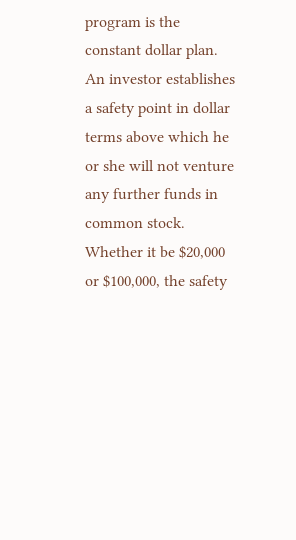program is the constant dollar plan. An investor establishes a safety point in dollar terms above which he or she will not venture any further funds in common stock. Whether it be $20,000 or $100,000, the safety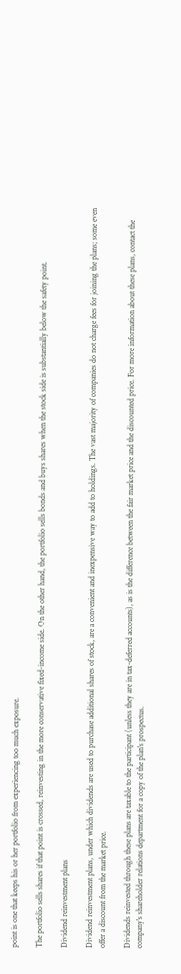point is one that keeps his or her portfolio from experiencing too much exposure.

The portfolio sells shares if that point is crossed, reinvesting in the more conservative fixed-income side. On the other hand, the portfolio sells bonds and buys shares when the stock side is substantially below the safety point.

Dividend reinvestment plans

Dividend reinvestment plans, under which dividends are used to purchase additional shares of stock, are a convenient and inexpensive way to add to holdings. The vast majority of companies do not charge fees for joining the plans; some even offer a discount from the market price.

Dividends reinvested through these plans are taxable to the participant (unless they are in tax-deferred accounts), as is the difference between the fair market price and the discounted price. For more information about these plans, contact the company's shareholder relations department for a copy of the plan's prospectus.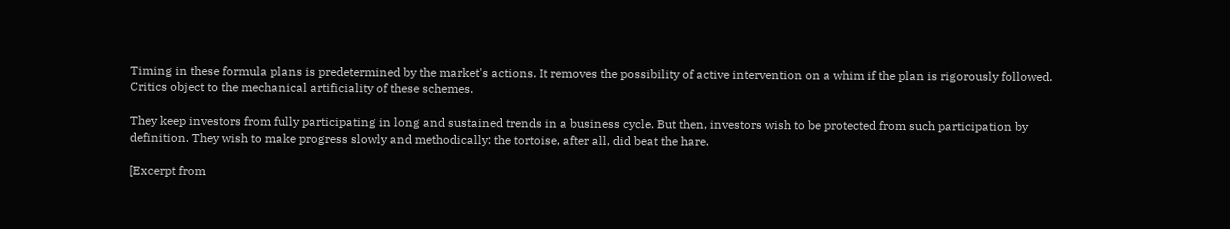Timing in these formula plans is predetermined by the market's actions. It removes the possibility of active intervention on a whim if the plan is rigorously followed. Critics object to the mechanical artificiality of these schemes.

They keep investors from fully participating in long and sustained trends in a business cycle. But then, investors wish to be protected from such participation by definition. They wish to make progress slowly and methodically: the tortoise, after all, did beat the hare.

[Excerpt from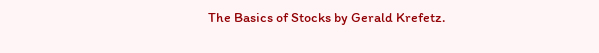The Basics of Stocks by Gerald Krefetz.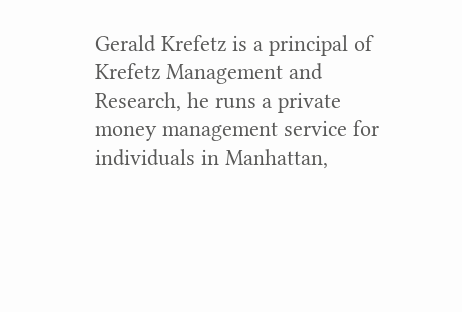Gerald Krefetz is a principal of Krefetz Management and Research, he runs a private money management service for individuals in Manhattan,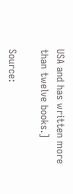USA and has written more than twelve books.]

Source: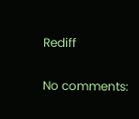Rediff

No comments: